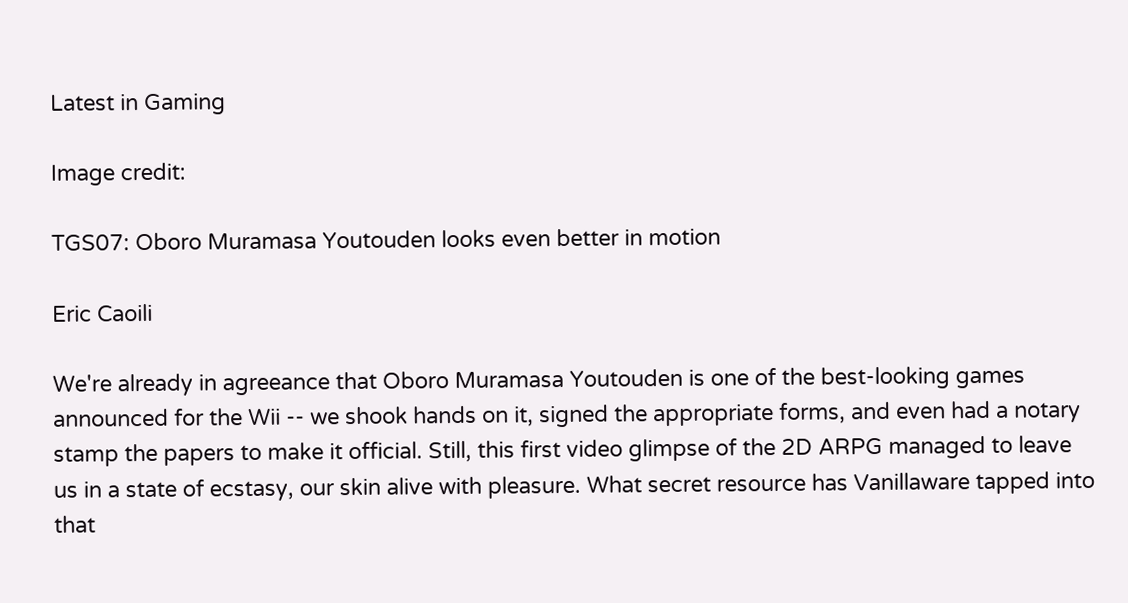Latest in Gaming

Image credit:

TGS07: Oboro Muramasa Youtouden looks even better in motion

Eric Caoili

We're already in agreeance that Oboro Muramasa Youtouden is one of the best-looking games announced for the Wii -- we shook hands on it, signed the appropriate forms, and even had a notary stamp the papers to make it official. Still, this first video glimpse of the 2D ARPG managed to leave us in a state of ecstasy, our skin alive with pleasure. What secret resource has Vanillaware tapped into that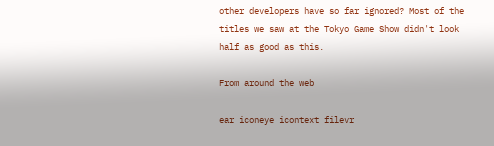other developers have so far ignored? Most of the titles we saw at the Tokyo Game Show didn't look half as good as this.

From around the web

ear iconeye icontext filevr